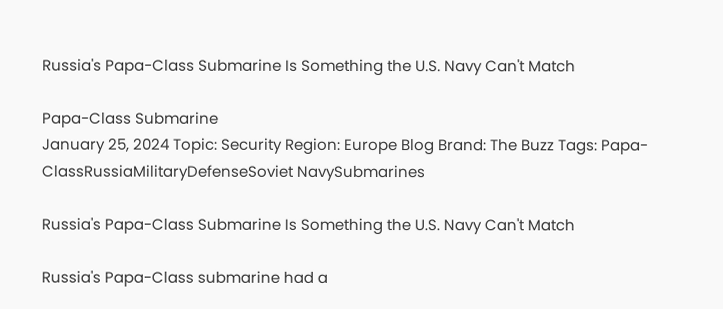Russia's Papa-Class Submarine Is Something the U.S. Navy Can't Match

Papa-Class Submarine
January 25, 2024 Topic: Security Region: Europe Blog Brand: The Buzz Tags: Papa-ClassRussiaMilitaryDefenseSoviet NavySubmarines

Russia's Papa-Class Submarine Is Something the U.S. Navy Can't Match

Russia's Papa-Class submarine had a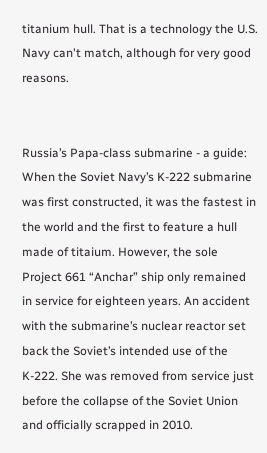titanium hull. That is a technology the U.S. Navy can't match, although for very good reasons.


Russia’s Papa-class submarine - a guide: When the Soviet Navy’s K-222 submarine was first constructed, it was the fastest in the world and the first to feature a hull made of titaium. However, the sole Project 661 “Anchar” ship only remained in service for eighteen years. An accident with the submarine’s nuclear reactor set back the Soviet’s intended use of the K-222. She was removed from service just before the collapse of the Soviet Union and officially scrapped in 2010.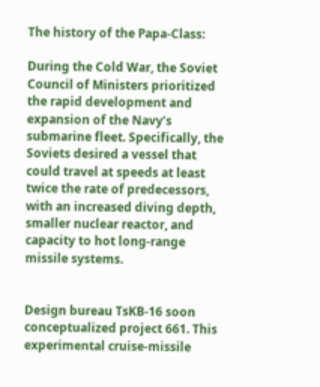The history of the Papa-Class:

During the Cold War, the Soviet Council of Ministers prioritized the rapid development and expansion of the Navy’s submarine fleet. Specifically, the Soviets desired a vessel that could travel at speeds at least twice the rate of predecessors, with an increased diving depth, smaller nuclear reactor, and capacity to hot long-range missile systems.


Design bureau TsKB-16 soon conceptualized project 661. This experimental cruise-missile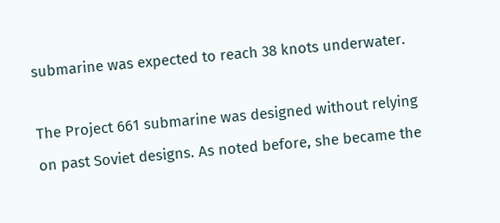submarine was expected to reach 38 knots underwater.

The Project 661 submarine was designed without relying on past Soviet designs. As noted before, she became the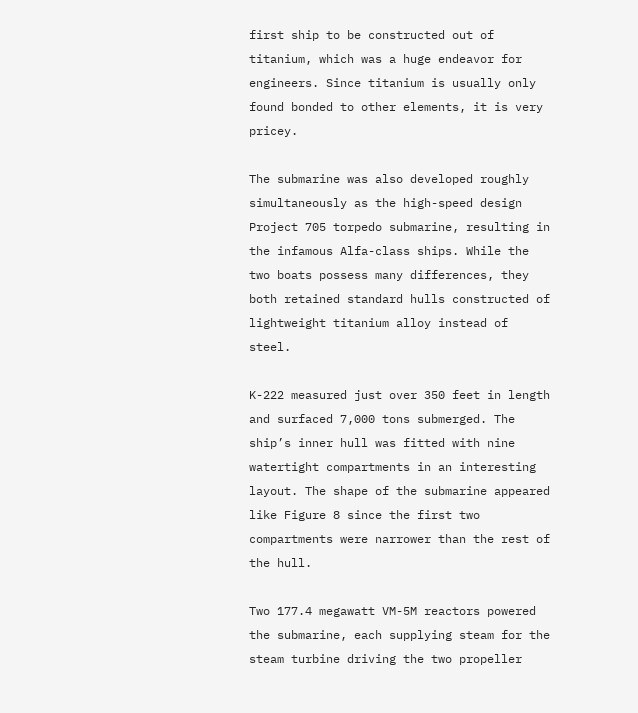first ship to be constructed out of titanium, which was a huge endeavor for engineers. Since titanium is usually only found bonded to other elements, it is very pricey.

The submarine was also developed roughly simultaneously as the high-speed design Project 705 torpedo submarine, resulting in the infamous Alfa-class ships. While the two boats possess many differences, they both retained standard hulls constructed of lightweight titanium alloy instead of steel.

K-222 measured just over 350 feet in length and surfaced 7,000 tons submerged. The ship’s inner hull was fitted with nine watertight compartments in an interesting layout. The shape of the submarine appeared like Figure 8 since the first two compartments were narrower than the rest of the hull.

Two 177.4 megawatt VM-5M reactors powered the submarine, each supplying steam for the steam turbine driving the two propeller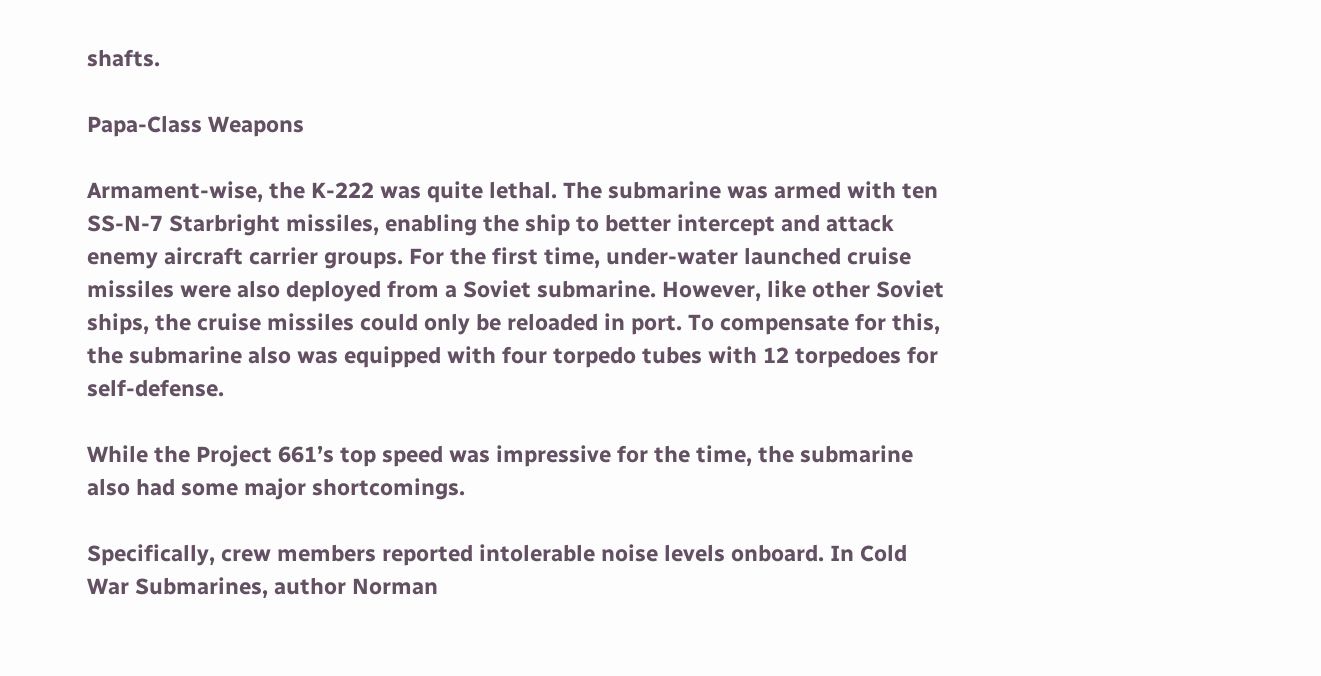shafts.

Papa-Class Weapons

Armament-wise, the K-222 was quite lethal. The submarine was armed with ten SS-N-7 Starbright missiles, enabling the ship to better intercept and attack enemy aircraft carrier groups. For the first time, under-water launched cruise missiles were also deployed from a Soviet submarine. However, like other Soviet ships, the cruise missiles could only be reloaded in port. To compensate for this, the submarine also was equipped with four torpedo tubes with 12 torpedoes for self-defense.

While the Project 661’s top speed was impressive for the time, the submarine also had some major shortcomings.

Specifically, crew members reported intolerable noise levels onboard. In Cold War Submarines, author Norman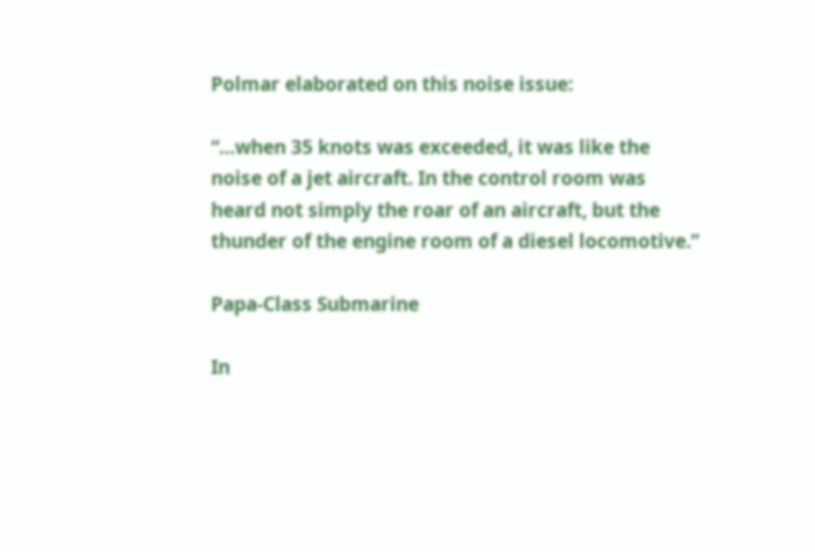Polmar elaborated on this noise issue:

“…when 35 knots was exceeded, it was like the noise of a jet aircraft. In the control room was heard not simply the roar of an aircraft, but the thunder of the engine room of a diesel locomotive.”

Papa-Class Submarine

In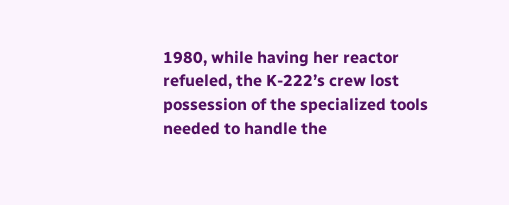1980, while having her reactor refueled, the K-222’s crew lost possession of the specialized tools needed to handle the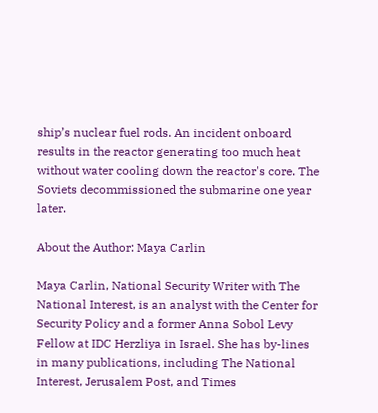ship’s nuclear fuel rods. An incident onboard results in the reactor generating too much heat without water cooling down the reactor's core. The Soviets decommissioned the submarine one year later.

About the Author: Maya Carlin

Maya Carlin, National Security Writer with The National Interest, is an analyst with the Center for Security Policy and a former Anna Sobol Levy Fellow at IDC Herzliya in Israel. She has by-lines in many publications, including The National Interest, Jerusalem Post, and Times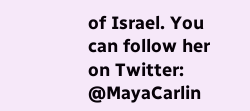of Israel. You can follow her on Twitter: @MayaCarlin